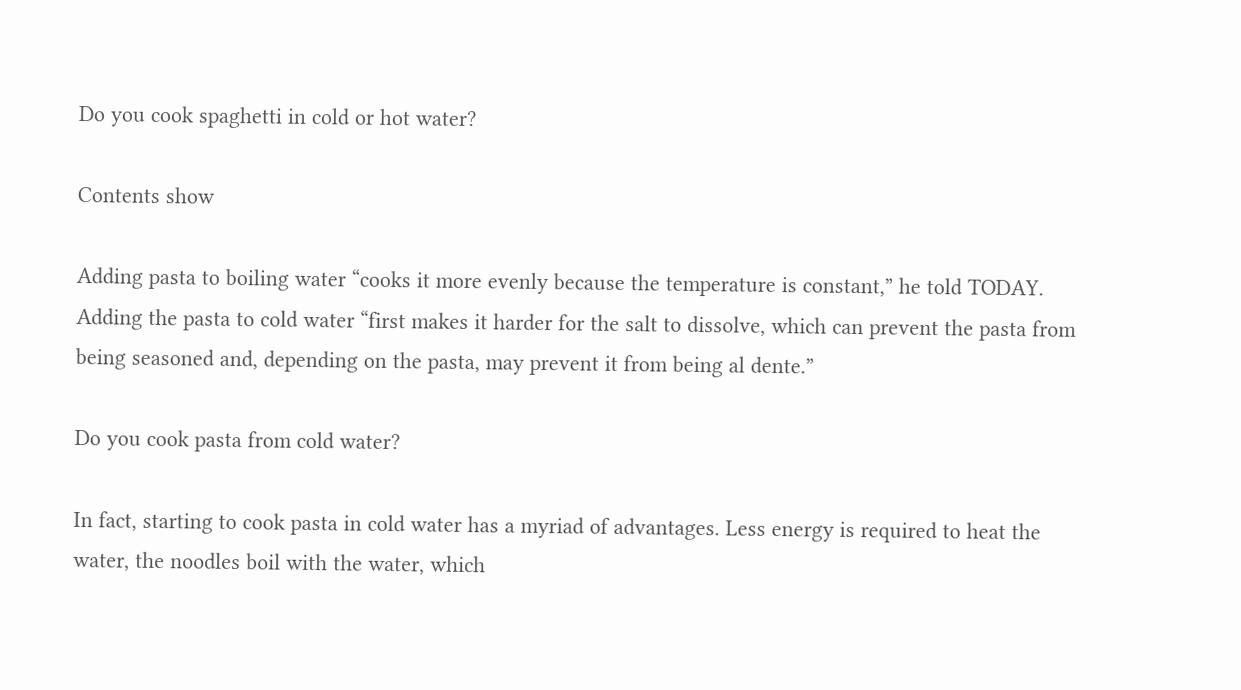Do you cook spaghetti in cold or hot water?

Contents show

Adding pasta to boiling water “cooks it more evenly because the temperature is constant,” he told TODAY. Adding the pasta to cold water “first makes it harder for the salt to dissolve, which can prevent the pasta from being seasoned and, depending on the pasta, may prevent it from being al dente.”

Do you cook pasta from cold water?

In fact, starting to cook pasta in cold water has a myriad of advantages. Less energy is required to heat the water, the noodles boil with the water, which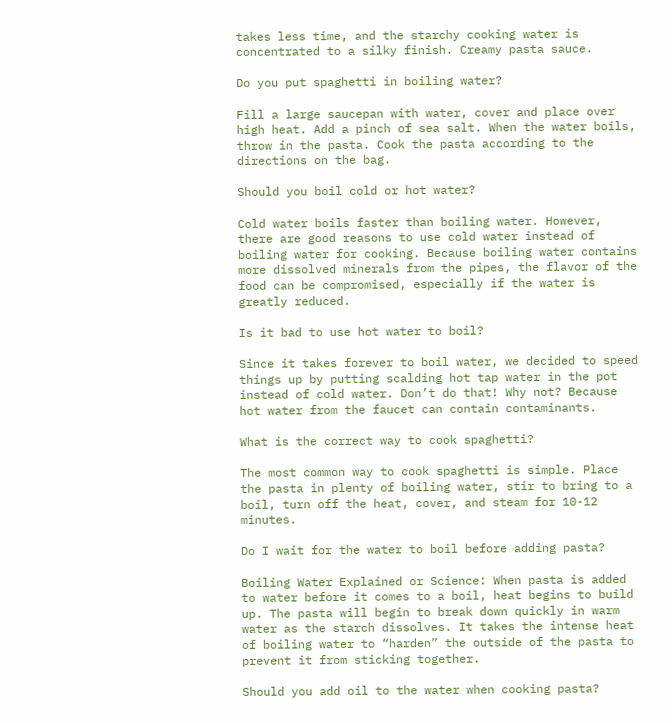takes less time, and the starchy cooking water is concentrated to a silky finish. Creamy pasta sauce.

Do you put spaghetti in boiling water?

Fill a large saucepan with water, cover and place over high heat. Add a pinch of sea salt. When the water boils, throw in the pasta. Cook the pasta according to the directions on the bag.

Should you boil cold or hot water?

Cold water boils faster than boiling water. However, there are good reasons to use cold water instead of boiling water for cooking. Because boiling water contains more dissolved minerals from the pipes, the flavor of the food can be compromised, especially if the water is greatly reduced.

Is it bad to use hot water to boil?

Since it takes forever to boil water, we decided to speed things up by putting scalding hot tap water in the pot instead of cold water. Don’t do that! Why not? Because hot water from the faucet can contain contaminants.

What is the correct way to cook spaghetti?

The most common way to cook spaghetti is simple. Place the pasta in plenty of boiling water, stir to bring to a boil, turn off the heat, cover, and steam for 10-12 minutes.

Do I wait for the water to boil before adding pasta?

Boiling Water Explained or Science: When pasta is added to water before it comes to a boil, heat begins to build up. The pasta will begin to break down quickly in warm water as the starch dissolves. It takes the intense heat of boiling water to “harden” the outside of the pasta to prevent it from sticking together.

Should you add oil to the water when cooking pasta?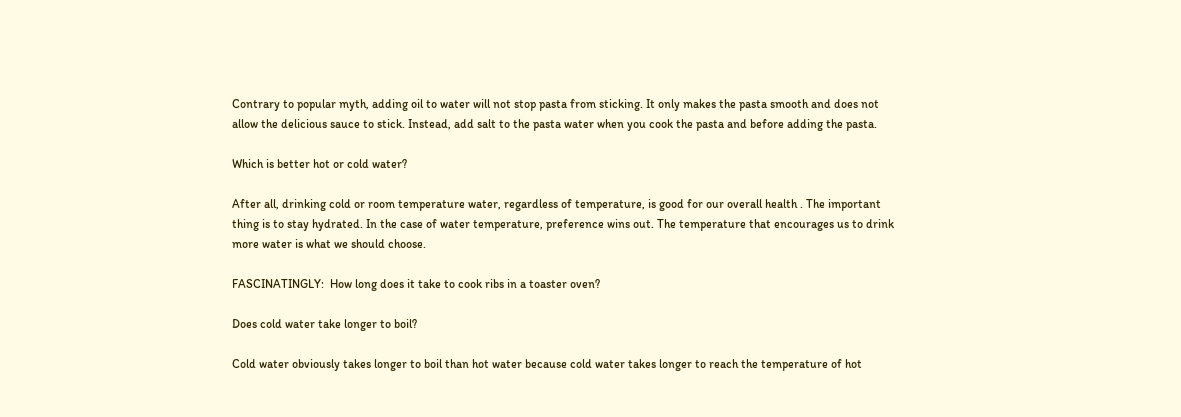Contrary to popular myth, adding oil to water will not stop pasta from sticking. It only makes the pasta smooth and does not allow the delicious sauce to stick. Instead, add salt to the pasta water when you cook the pasta and before adding the pasta.

Which is better hot or cold water?

After all, drinking cold or room temperature water, regardless of temperature, is good for our overall health . The important thing is to stay hydrated. In the case of water temperature, preference wins out. The temperature that encourages us to drink more water is what we should choose.

FASCINATINGLY:  How long does it take to cook ribs in a toaster oven?

Does cold water take longer to boil?

Cold water obviously takes longer to boil than hot water because cold water takes longer to reach the temperature of hot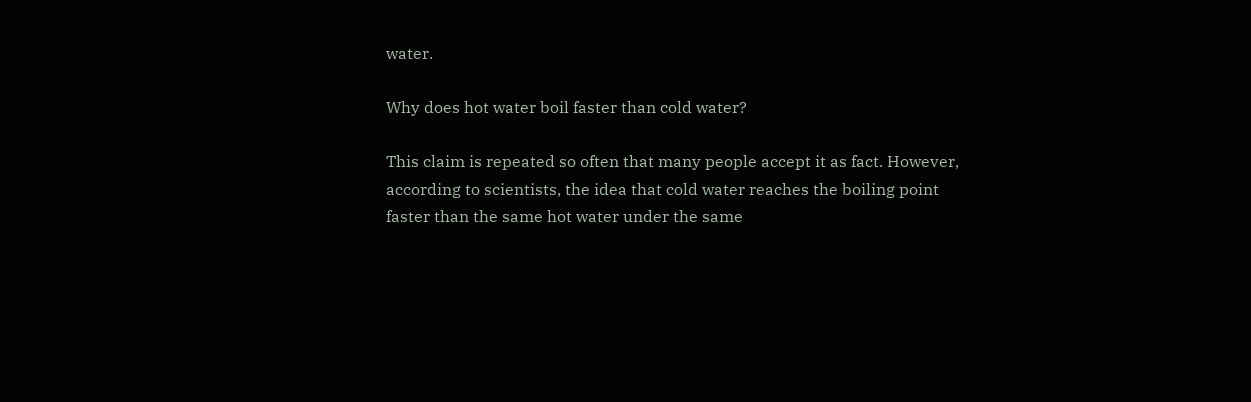water.

Why does hot water boil faster than cold water?

This claim is repeated so often that many people accept it as fact. However, according to scientists, the idea that cold water reaches the boiling point faster than the same hot water under the same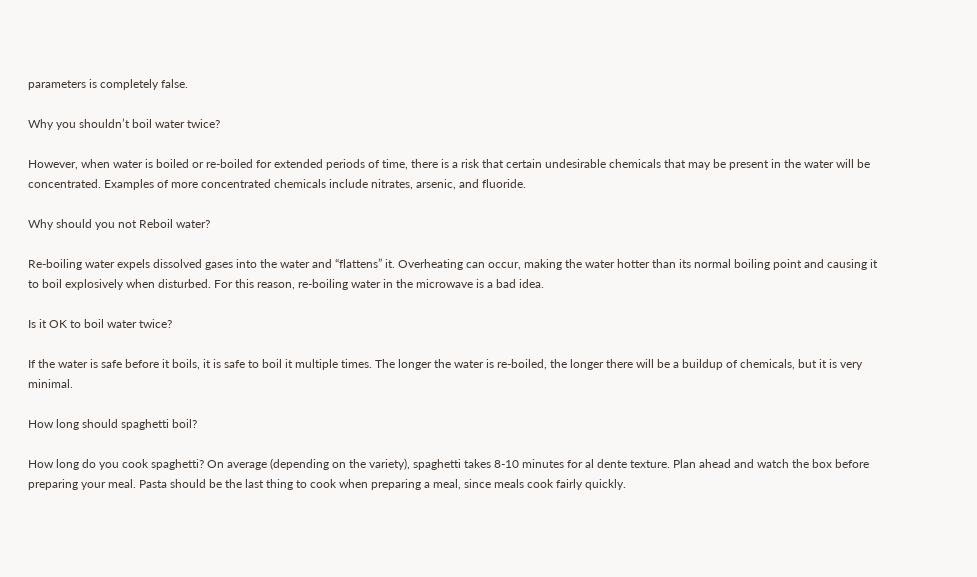parameters is completely false.

Why you shouldn’t boil water twice?

However, when water is boiled or re-boiled for extended periods of time, there is a risk that certain undesirable chemicals that may be present in the water will be concentrated. Examples of more concentrated chemicals include nitrates, arsenic, and fluoride.

Why should you not Reboil water?

Re-boiling water expels dissolved gases into the water and “flattens” it. Overheating can occur, making the water hotter than its normal boiling point and causing it to boil explosively when disturbed. For this reason, re-boiling water in the microwave is a bad idea.

Is it OK to boil water twice?

If the water is safe before it boils, it is safe to boil it multiple times. The longer the water is re-boiled, the longer there will be a buildup of chemicals, but it is very minimal.

How long should spaghetti boil?

How long do you cook spaghetti? On average (depending on the variety), spaghetti takes 8-10 minutes for al dente texture. Plan ahead and watch the box before preparing your meal. Pasta should be the last thing to cook when preparing a meal, since meals cook fairly quickly.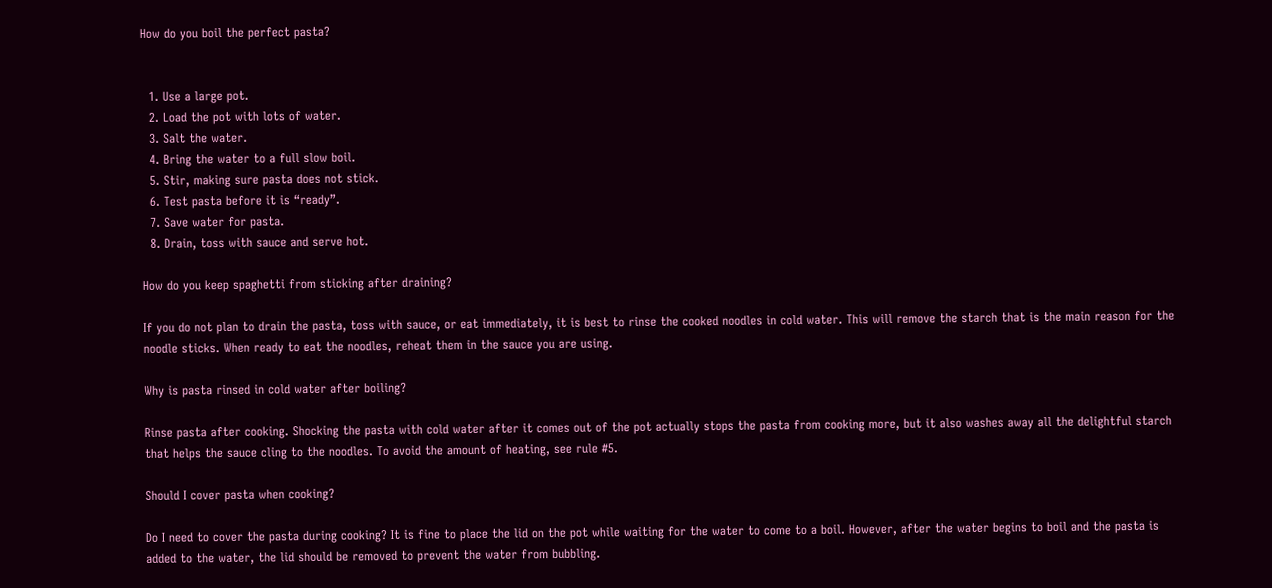How do you boil the perfect pasta?


  1. Use a large pot.
  2. Load the pot with lots of water.
  3. Salt the water.
  4. Bring the water to a full slow boil.
  5. Stir, making sure pasta does not stick.
  6. Test pasta before it is “ready”.
  7. Save water for pasta.
  8. Drain, toss with sauce and serve hot.

How do you keep spaghetti from sticking after draining?

If you do not plan to drain the pasta, toss with sauce, or eat immediately, it is best to rinse the cooked noodles in cold water. This will remove the starch that is the main reason for the noodle sticks. When ready to eat the noodles, reheat them in the sauce you are using.

Why is pasta rinsed in cold water after boiling?

Rinse pasta after cooking. Shocking the pasta with cold water after it comes out of the pot actually stops the pasta from cooking more, but it also washes away all the delightful starch that helps the sauce cling to the noodles. To avoid the amount of heating, see rule #5.

Should I cover pasta when cooking?

Do I need to cover the pasta during cooking? It is fine to place the lid on the pot while waiting for the water to come to a boil. However, after the water begins to boil and the pasta is added to the water, the lid should be removed to prevent the water from bubbling.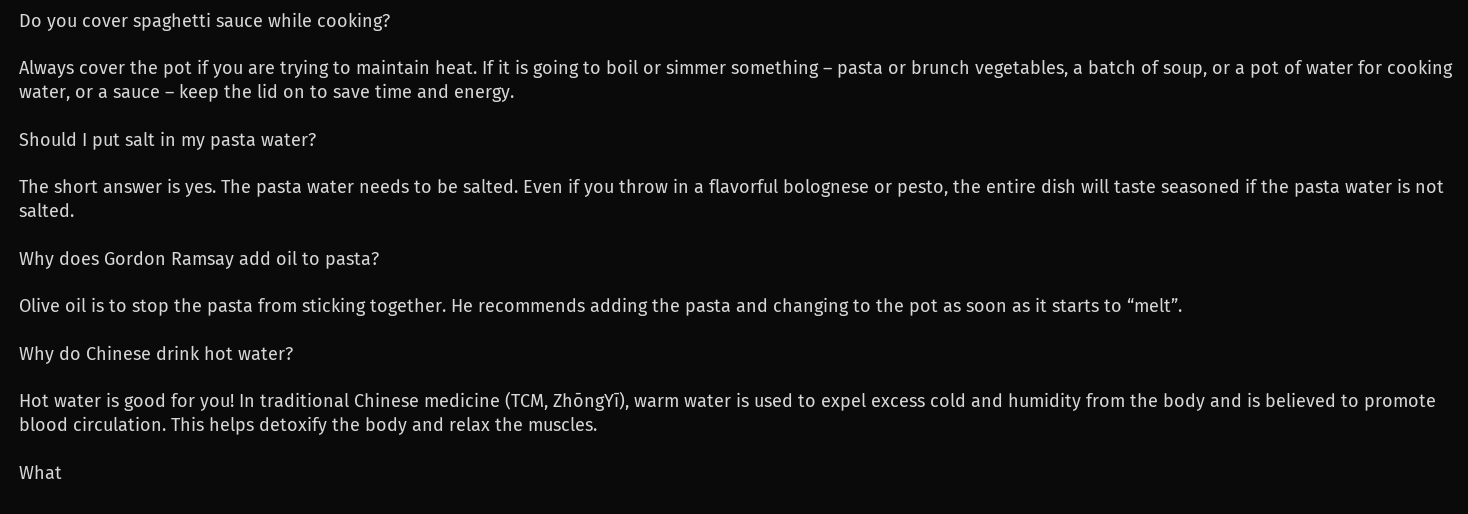Do you cover spaghetti sauce while cooking?

Always cover the pot if you are trying to maintain heat. If it is going to boil or simmer something – pasta or brunch vegetables, a batch of soup, or a pot of water for cooking water, or a sauce – keep the lid on to save time and energy.

Should I put salt in my pasta water?

The short answer is yes. The pasta water needs to be salted. Even if you throw in a flavorful bolognese or pesto, the entire dish will taste seasoned if the pasta water is not salted.

Why does Gordon Ramsay add oil to pasta?

Olive oil is to stop the pasta from sticking together. He recommends adding the pasta and changing to the pot as soon as it starts to “melt”.

Why do Chinese drink hot water?

Hot water is good for you! In traditional Chinese medicine (TCM, ZhōngYī), warm water is used to expel excess cold and humidity from the body and is believed to promote blood circulation. This helps detoxify the body and relax the muscles.

What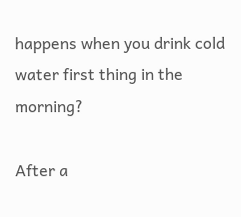happens when you drink cold water first thing in the morning?

After a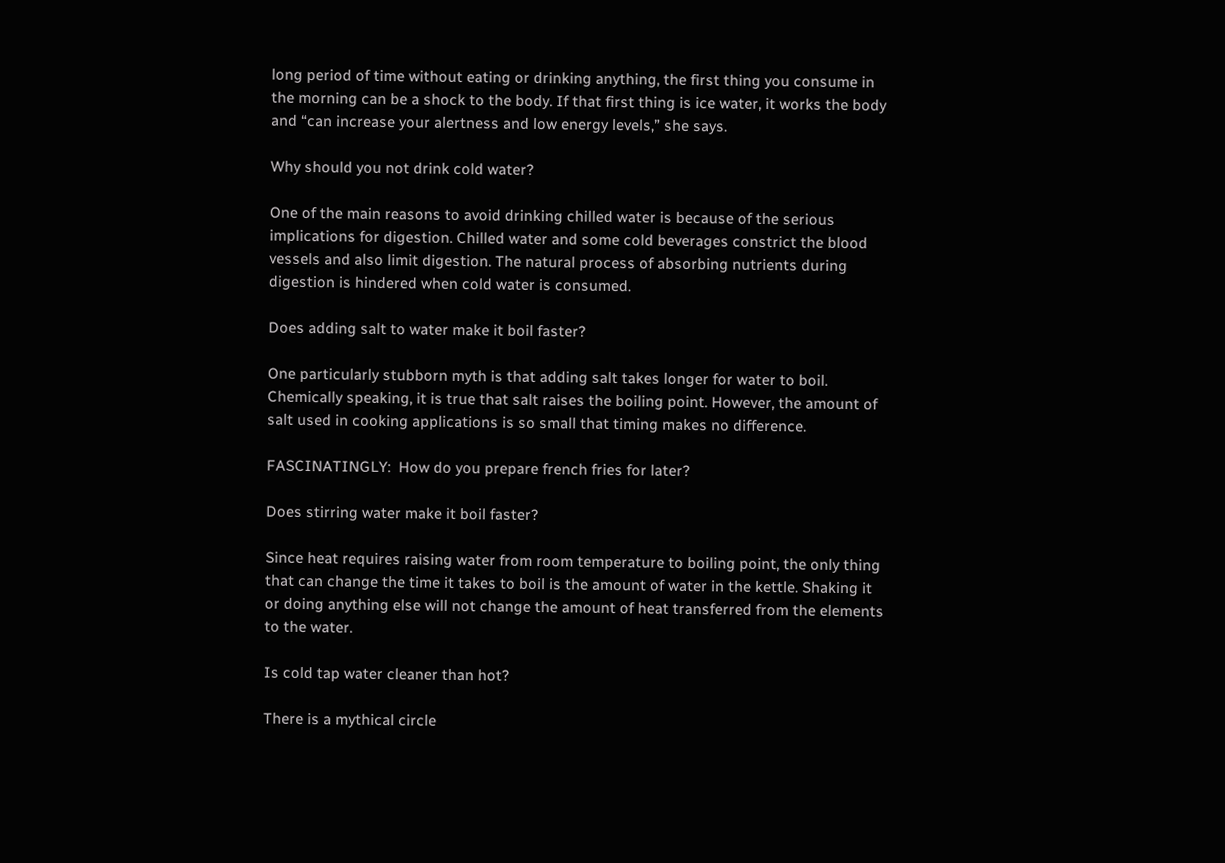long period of time without eating or drinking anything, the first thing you consume in the morning can be a shock to the body. If that first thing is ice water, it works the body and “can increase your alertness and low energy levels,” she says.

Why should you not drink cold water?

One of the main reasons to avoid drinking chilled water is because of the serious implications for digestion. Chilled water and some cold beverages constrict the blood vessels and also limit digestion. The natural process of absorbing nutrients during digestion is hindered when cold water is consumed.

Does adding salt to water make it boil faster?

One particularly stubborn myth is that adding salt takes longer for water to boil. Chemically speaking, it is true that salt raises the boiling point. However, the amount of salt used in cooking applications is so small that timing makes no difference.

FASCINATINGLY:  How do you prepare french fries for later?

Does stirring water make it boil faster?

Since heat requires raising water from room temperature to boiling point, the only thing that can change the time it takes to boil is the amount of water in the kettle. Shaking it or doing anything else will not change the amount of heat transferred from the elements to the water.

Is cold tap water cleaner than hot?

There is a mythical circle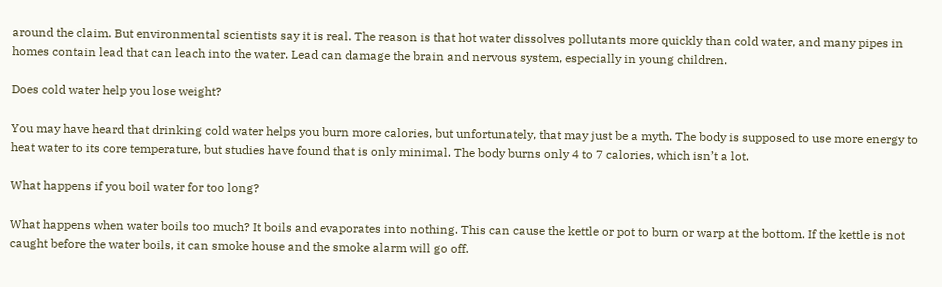around the claim. But environmental scientists say it is real. The reason is that hot water dissolves pollutants more quickly than cold water, and many pipes in homes contain lead that can leach into the water. Lead can damage the brain and nervous system, especially in young children.

Does cold water help you lose weight?

You may have heard that drinking cold water helps you burn more calories, but unfortunately, that may just be a myth. The body is supposed to use more energy to heat water to its core temperature, but studies have found that is only minimal. The body burns only 4 to 7 calories, which isn’t a lot.

What happens if you boil water for too long?

What happens when water boils too much? It boils and evaporates into nothing. This can cause the kettle or pot to burn or warp at the bottom. If the kettle is not caught before the water boils, it can smoke house and the smoke alarm will go off.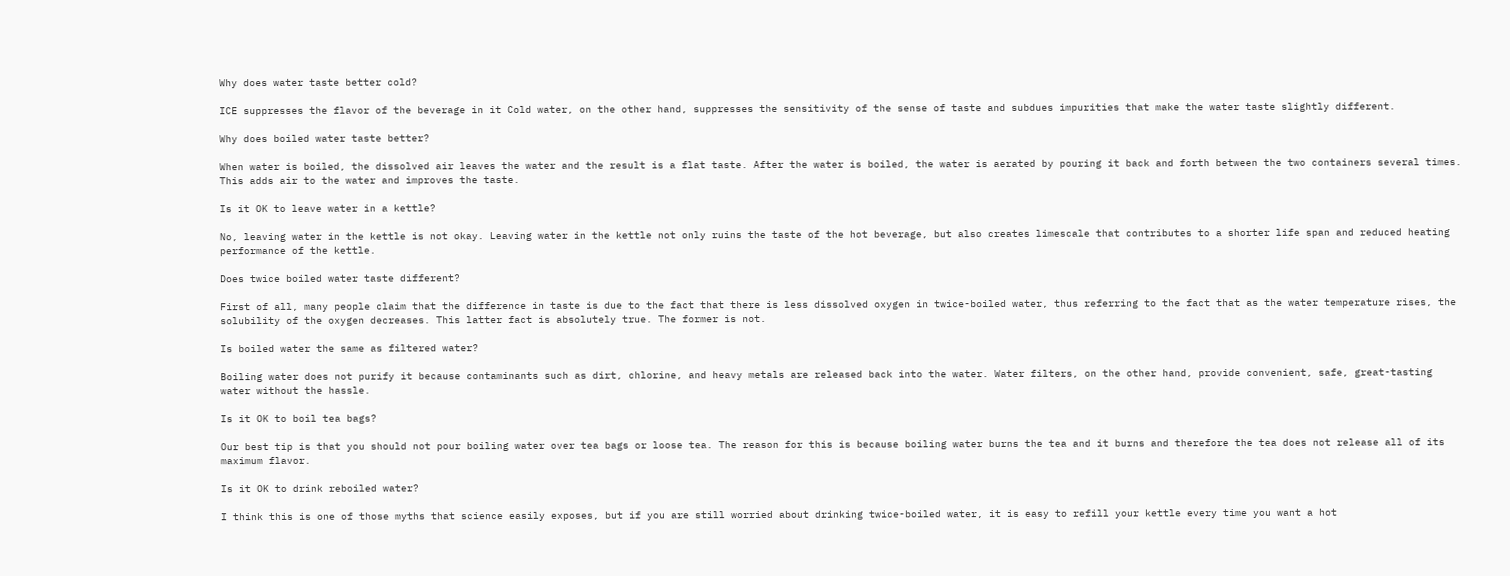Why does water taste better cold?

ICE suppresses the flavor of the beverage in it Cold water, on the other hand, suppresses the sensitivity of the sense of taste and subdues impurities that make the water taste slightly different.

Why does boiled water taste better?

When water is boiled, the dissolved air leaves the water and the result is a flat taste. After the water is boiled, the water is aerated by pouring it back and forth between the two containers several times. This adds air to the water and improves the taste.

Is it OK to leave water in a kettle?

No, leaving water in the kettle is not okay. Leaving water in the kettle not only ruins the taste of the hot beverage, but also creates limescale that contributes to a shorter life span and reduced heating performance of the kettle.

Does twice boiled water taste different?

First of all, many people claim that the difference in taste is due to the fact that there is less dissolved oxygen in twice-boiled water, thus referring to the fact that as the water temperature rises, the solubility of the oxygen decreases. This latter fact is absolutely true. The former is not.

Is boiled water the same as filtered water?

Boiling water does not purify it because contaminants such as dirt, chlorine, and heavy metals are released back into the water. Water filters, on the other hand, provide convenient, safe, great-tasting water without the hassle.

Is it OK to boil tea bags?

Our best tip is that you should not pour boiling water over tea bags or loose tea. The reason for this is because boiling water burns the tea and it burns and therefore the tea does not release all of its maximum flavor.

Is it OK to drink reboiled water?

I think this is one of those myths that science easily exposes, but if you are still worried about drinking twice-boiled water, it is easy to refill your kettle every time you want a hot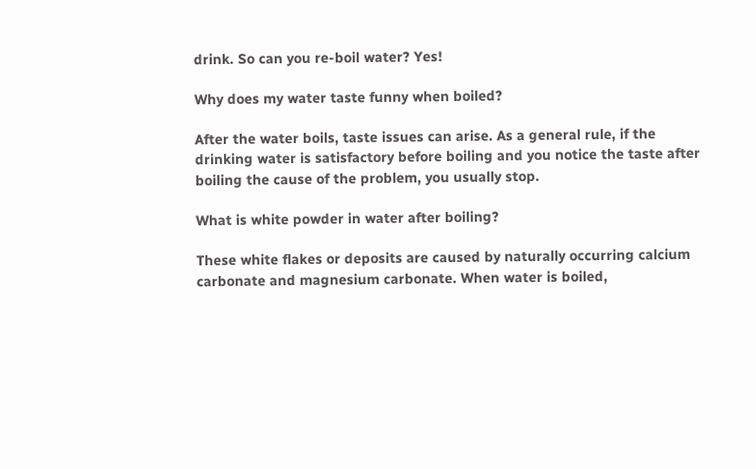drink. So can you re-boil water? Yes!

Why does my water taste funny when boiled?

After the water boils, taste issues can arise. As a general rule, if the drinking water is satisfactory before boiling and you notice the taste after boiling the cause of the problem, you usually stop.

What is white powder in water after boiling?

These white flakes or deposits are caused by naturally occurring calcium carbonate and magnesium carbonate. When water is boiled,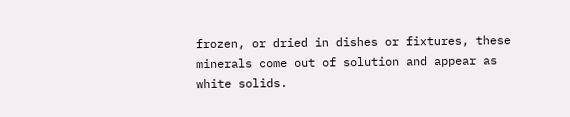frozen, or dried in dishes or fixtures, these minerals come out of solution and appear as white solids.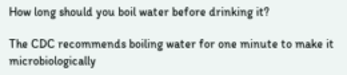How long should you boil water before drinking it?

The CDC recommends boiling water for one minute to make it microbiologically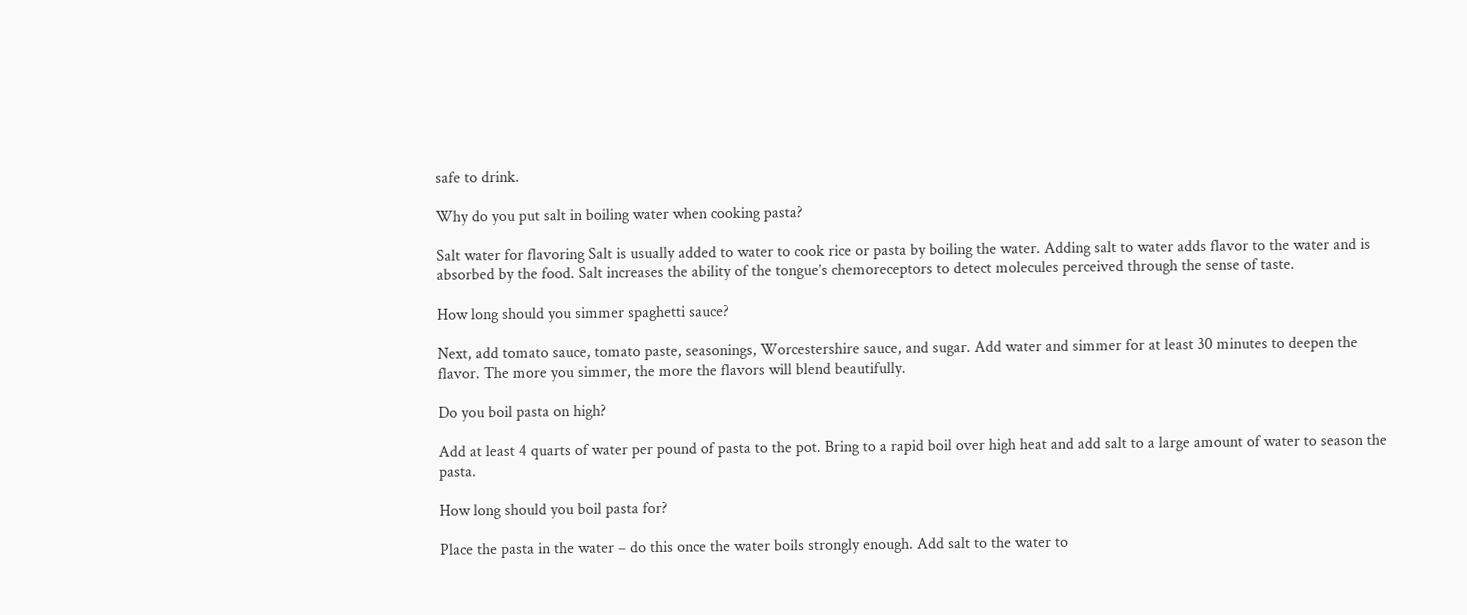safe to drink.

Why do you put salt in boiling water when cooking pasta?

Salt water for flavoring Salt is usually added to water to cook rice or pasta by boiling the water. Adding salt to water adds flavor to the water and is absorbed by the food. Salt increases the ability of the tongue’s chemoreceptors to detect molecules perceived through the sense of taste.

How long should you simmer spaghetti sauce?

Next, add tomato sauce, tomato paste, seasonings, Worcestershire sauce, and sugar. Add water and simmer for at least 30 minutes to deepen the flavor. The more you simmer, the more the flavors will blend beautifully.

Do you boil pasta on high?

Add at least 4 quarts of water per pound of pasta to the pot. Bring to a rapid boil over high heat and add salt to a large amount of water to season the pasta.

How long should you boil pasta for?

Place the pasta in the water – do this once the water boils strongly enough. Add salt to the water to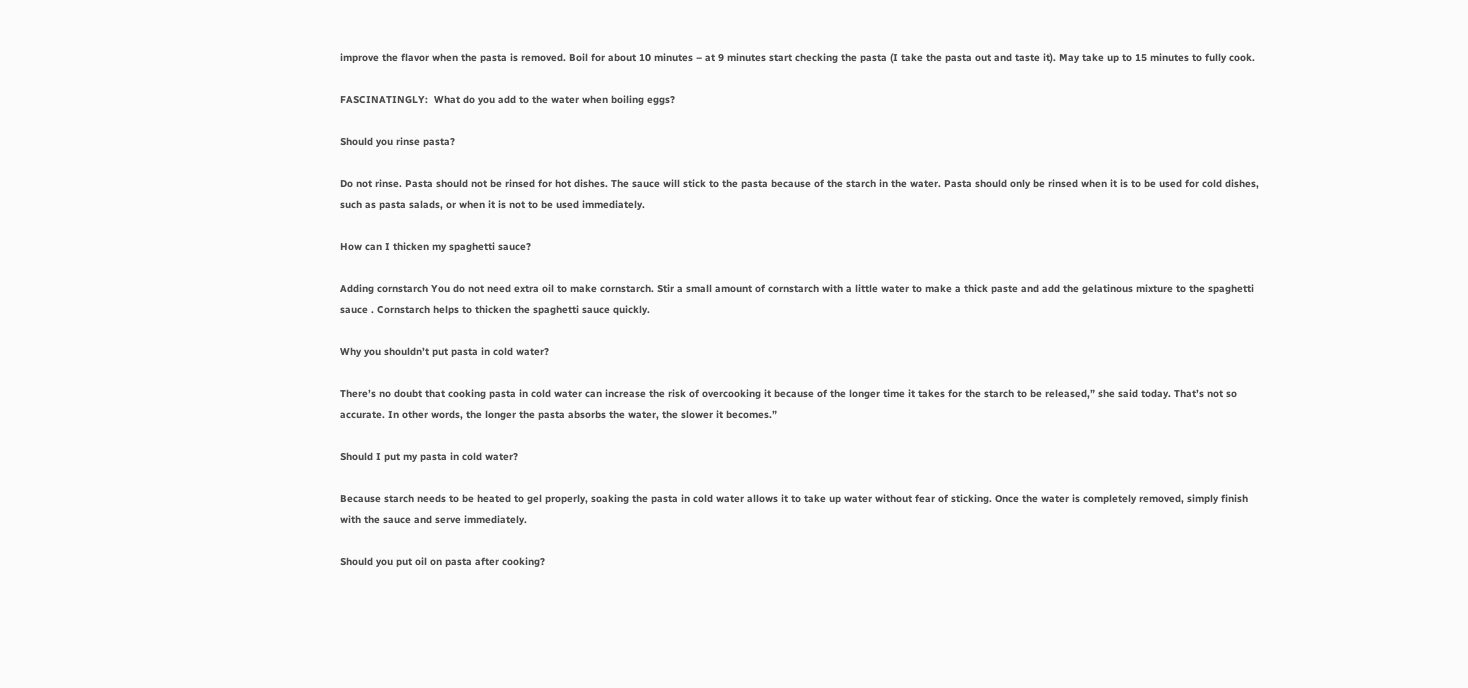improve the flavor when the pasta is removed. Boil for about 10 minutes – at 9 minutes start checking the pasta (I take the pasta out and taste it). May take up to 15 minutes to fully cook.

FASCINATINGLY:  What do you add to the water when boiling eggs?

Should you rinse pasta?

Do not rinse. Pasta should not be rinsed for hot dishes. The sauce will stick to the pasta because of the starch in the water. Pasta should only be rinsed when it is to be used for cold dishes, such as pasta salads, or when it is not to be used immediately.

How can I thicken my spaghetti sauce?

Adding cornstarch You do not need extra oil to make cornstarch. Stir a small amount of cornstarch with a little water to make a thick paste and add the gelatinous mixture to the spaghetti sauce . Cornstarch helps to thicken the spaghetti sauce quickly.

Why you shouldn’t put pasta in cold water?

There’s no doubt that cooking pasta in cold water can increase the risk of overcooking it because of the longer time it takes for the starch to be released,” she said today. That’s not so accurate. In other words, the longer the pasta absorbs the water, the slower it becomes.”

Should I put my pasta in cold water?

Because starch needs to be heated to gel properly, soaking the pasta in cold water allows it to take up water without fear of sticking. Once the water is completely removed, simply finish with the sauce and serve immediately.

Should you put oil on pasta after cooking?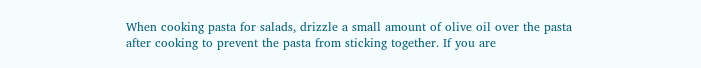When cooking pasta for salads, drizzle a small amount of olive oil over the pasta after cooking to prevent the pasta from sticking together. If you are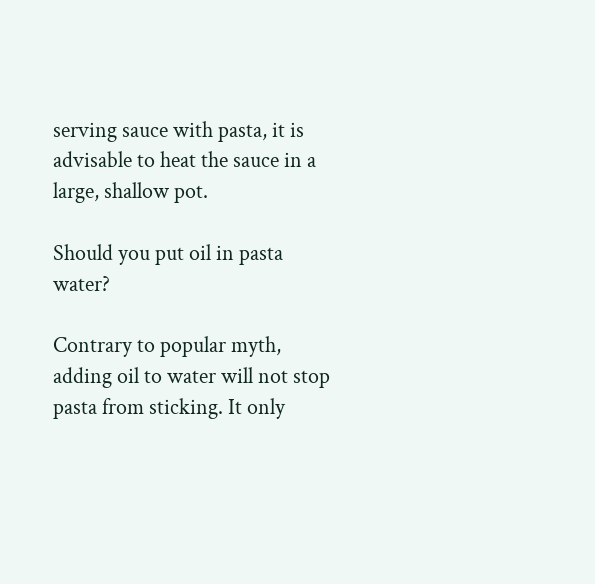serving sauce with pasta, it is advisable to heat the sauce in a large, shallow pot.

Should you put oil in pasta water?

Contrary to popular myth, adding oil to water will not stop pasta from sticking. It only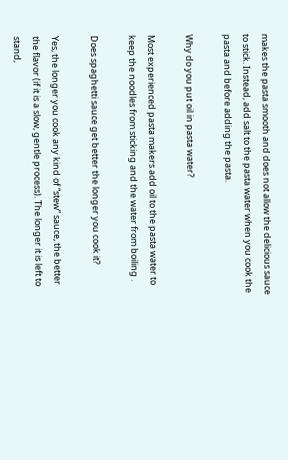makes the pasta smooth and does not allow the delicious sauce to stick. Instead, add salt to the pasta water when you cook the pasta and before adding the pasta.

Why do you put oil in pasta water?

Most experienced pasta makers add oil to the pasta water to keep the noodles from sticking and the water from boiling .

Does spaghetti sauce get better the longer you cook it?

Yes, the longer you cook any kind of “stew” sauce, the better the flavor (if it is a slow, gentle process). The longer it is left to stand,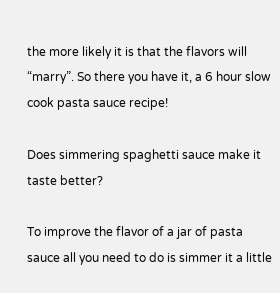the more likely it is that the flavors will “marry”. So there you have it, a 6 hour slow cook pasta sauce recipe!

Does simmering spaghetti sauce make it taste better?

To improve the flavor of a jar of pasta sauce all you need to do is simmer it a little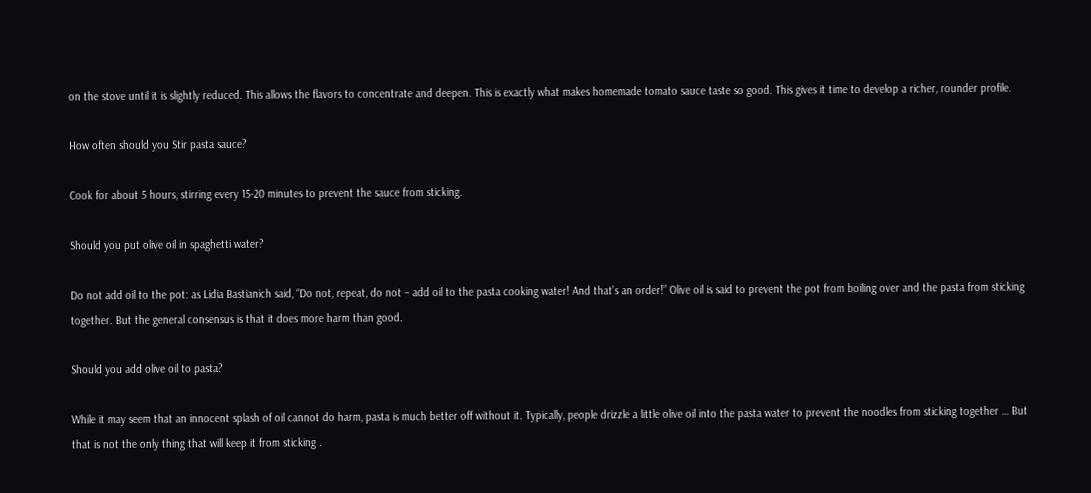on the stove until it is slightly reduced. This allows the flavors to concentrate and deepen. This is exactly what makes homemade tomato sauce taste so good. This gives it time to develop a richer, rounder profile.

How often should you Stir pasta sauce?

Cook for about 5 hours, stirring every 15-20 minutes to prevent the sauce from sticking.

Should you put olive oil in spaghetti water?

Do not add oil to the pot: as Lidia Bastianich said, “Do not, repeat, do not – add oil to the pasta cooking water! And that’s an order!” Olive oil is said to prevent the pot from boiling over and the pasta from sticking together. But the general consensus is that it does more harm than good.

Should you add olive oil to pasta?

While it may seem that an innocent splash of oil cannot do harm, pasta is much better off without it. Typically, people drizzle a little olive oil into the pasta water to prevent the noodles from sticking together … But that is not the only thing that will keep it from sticking .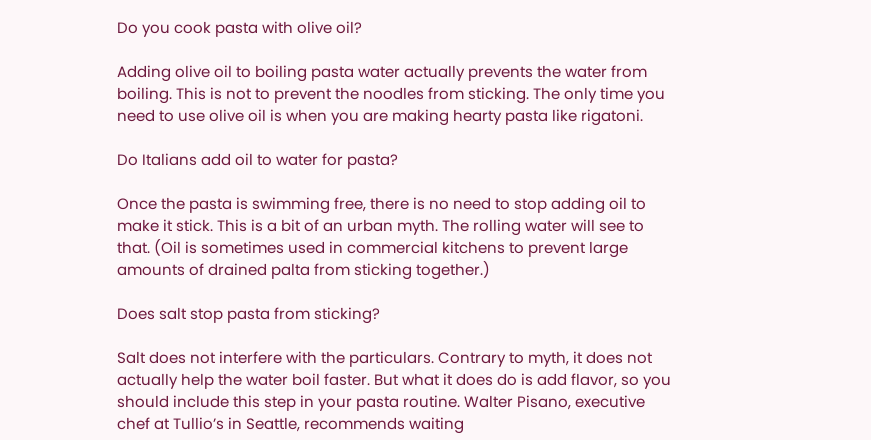Do you cook pasta with olive oil?

Adding olive oil to boiling pasta water actually prevents the water from boiling. This is not to prevent the noodles from sticking. The only time you need to use olive oil is when you are making hearty pasta like rigatoni.

Do Italians add oil to water for pasta?

Once the pasta is swimming free, there is no need to stop adding oil to make it stick. This is a bit of an urban myth. The rolling water will see to that. (Oil is sometimes used in commercial kitchens to prevent large amounts of drained palta from sticking together.)

Does salt stop pasta from sticking?

Salt does not interfere with the particulars. Contrary to myth, it does not actually help the water boil faster. But what it does do is add flavor, so you should include this step in your pasta routine. Walter Pisano, executive chef at Tullio’s in Seattle, recommends waiting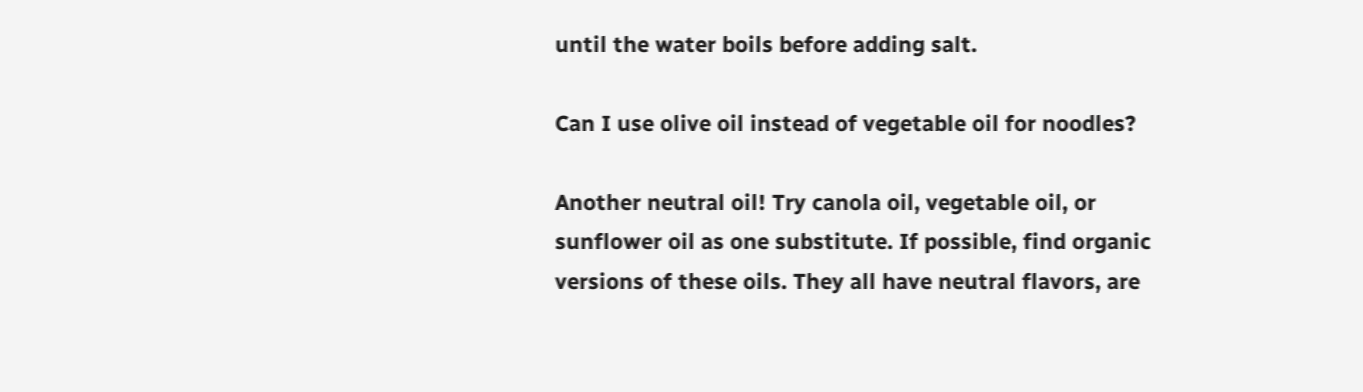until the water boils before adding salt.

Can I use olive oil instead of vegetable oil for noodles?

Another neutral oil! Try canola oil, vegetable oil, or sunflower oil as one substitute. If possible, find organic versions of these oils. They all have neutral flavors, are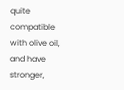quite compatible with olive oil, and have stronger,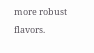more robust flavors.